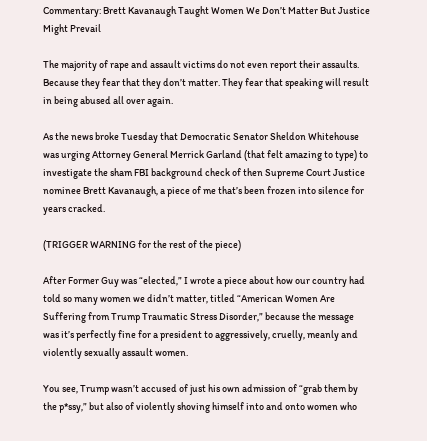Commentary: Brett Kavanaugh Taught Women We Don’t Matter But Justice Might Prevail

The majority of rape and assault victims do not even report their assaults. Because they fear that they don’t matter. They fear that speaking will result in being abused all over again.

As the news broke Tuesday that Democratic Senator Sheldon Whitehouse was urging Attorney General Merrick Garland (that felt amazing to type) to investigate the sham FBI background check of then Supreme Court Justice nominee Brett Kavanaugh, a piece of me that’s been frozen into silence for years cracked.

(TRIGGER WARNING for the rest of the piece)

After Former Guy was “elected,” I wrote a piece about how our country had told so many women we didn’t matter, titled “American Women Are Suffering from Trump Traumatic Stress Disorder,” because the message was it’s perfectly fine for a president to aggressively, cruelly, meanly and violently sexually assault women.

You see, Trump wasn’t accused of just his own admission of “grab them by the p*ssy,” but also of violently shoving himself into and onto women who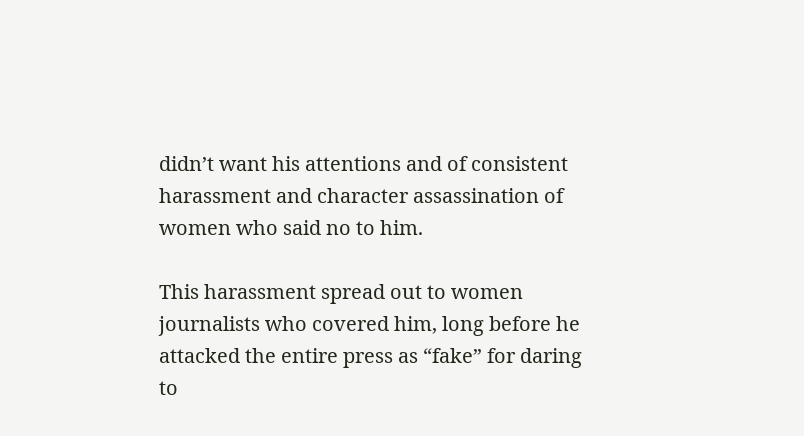didn’t want his attentions and of consistent harassment and character assassination of women who said no to him.

This harassment spread out to women journalists who covered him, long before he attacked the entire press as “fake” for daring to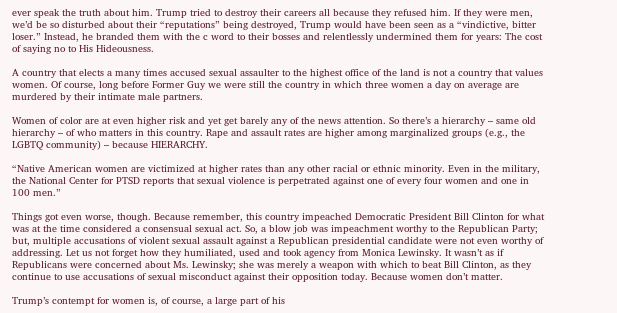ever speak the truth about him. Trump tried to destroy their careers all because they refused him. If they were men, we’d be so disturbed about their “reputations” being destroyed, Trump would have been seen as a “vindictive, bitter loser.” Instead, he branded them with the c word to their bosses and relentlessly undermined them for years: The cost of saying no to His Hideousness.

A country that elects a many times accused sexual assaulter to the highest office of the land is not a country that values women. Of course, long before Former Guy we were still the country in which three women a day on average are murdered by their intimate male partners.

Women of color are at even higher risk and yet get barely any of the news attention. So there’s a hierarchy – same old hierarchy – of who matters in this country. Rape and assault rates are higher among marginalized groups (e.g., the LGBTQ community) – because HIERARCHY.

“Native American women are victimized at higher rates than any other racial or ethnic minority. Even in the military, the National Center for PTSD reports that sexual violence is perpetrated against one of every four women and one in 100 men.”

Things got even worse, though. Because remember, this country impeached Democratic President Bill Clinton for what was at the time considered a consensual sexual act. So, a blow job was impeachment worthy to the Republican Party; but, multiple accusations of violent sexual assault against a Republican presidential candidate were not even worthy of addressing. Let us not forget how they humiliated, used and took agency from Monica Lewinsky. It wasn’t as if Republicans were concerned about Ms. Lewinsky; she was merely a weapon with which to beat Bill Clinton, as they continue to use accusations of sexual misconduct against their opposition today. Because women don’t matter.

Trump’s contempt for women is, of course, a large part of his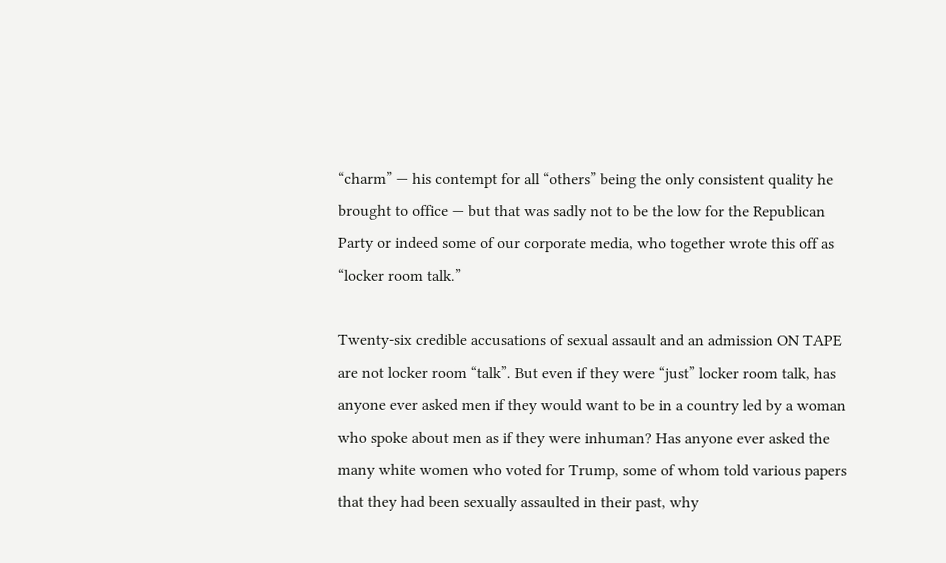“charm” — his contempt for all “others” being the only consistent quality he brought to office — but that was sadly not to be the low for the Republican Party or indeed some of our corporate media, who together wrote this off as “locker room talk.”

Twenty-six credible accusations of sexual assault and an admission ON TAPE are not locker room “talk”. But even if they were “just” locker room talk, has anyone ever asked men if they would want to be in a country led by a woman who spoke about men as if they were inhuman? Has anyone ever asked the many white women who voted for Trump, some of whom told various papers that they had been sexually assaulted in their past, why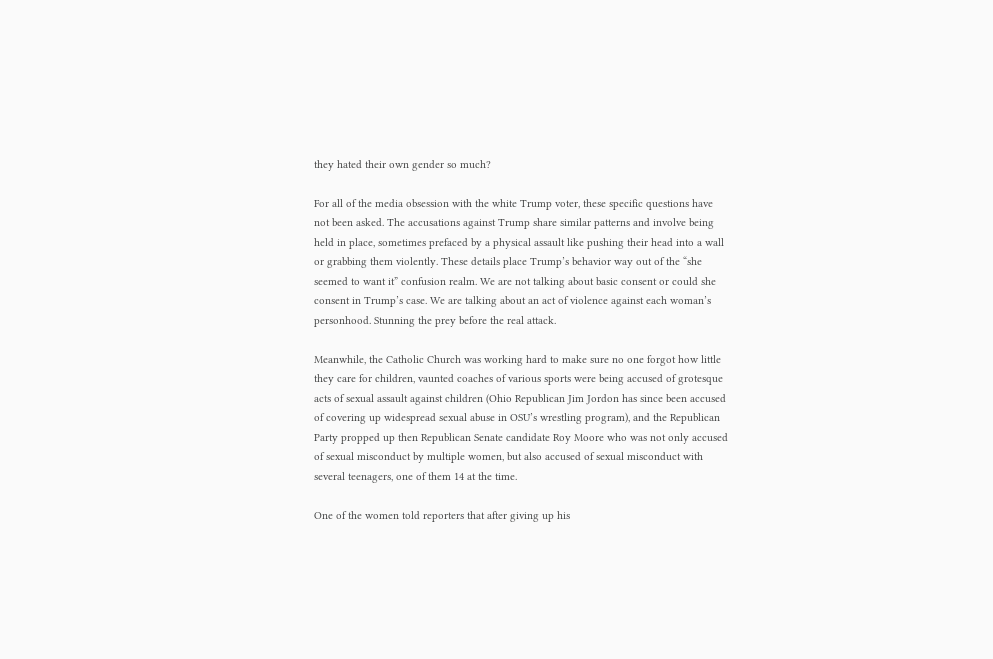they hated their own gender so much?

For all of the media obsession with the white Trump voter, these specific questions have not been asked. The accusations against Trump share similar patterns and involve being held in place, sometimes prefaced by a physical assault like pushing their head into a wall or grabbing them violently. These details place Trump’s behavior way out of the “she seemed to want it” confusion realm. We are not talking about basic consent or could she consent in Trump’s case. We are talking about an act of violence against each woman’s personhood. Stunning the prey before the real attack.

Meanwhile, the Catholic Church was working hard to make sure no one forgot how little they care for children, vaunted coaches of various sports were being accused of grotesque acts of sexual assault against children (Ohio Republican Jim Jordon has since been accused of covering up widespread sexual abuse in OSU’s wrestling program), and the Republican Party propped up then Republican Senate candidate Roy Moore who was not only accused of sexual misconduct by multiple women, but also accused of sexual misconduct with several teenagers, one of them 14 at the time.

One of the women told reporters that after giving up his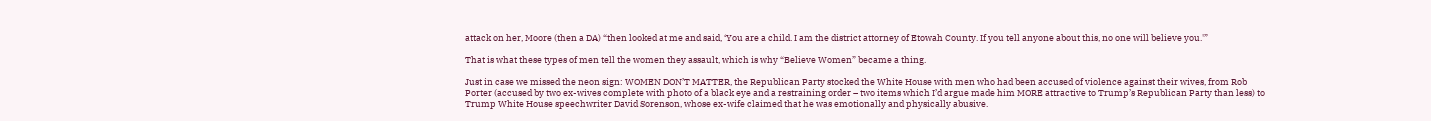attack on her, Moore (then a DA) “then looked at me and said, ‘You are a child. I am the district attorney of Etowah County. If you tell anyone about this, no one will believe you.'”

That is what these types of men tell the women they assault, which is why “Believe Women” became a thing.

Just in case we missed the neon sign: WOMEN DON’T MATTER, the Republican Party stocked the White House with men who had been accused of violence against their wives, from Rob Porter (accused by two ex-wives complete with photo of a black eye and a restraining order – two items which I’d argue made him MORE attractive to Trump’s Republican Party than less) to Trump White House speechwriter David Sorenson, whose ex-wife claimed that he was emotionally and physically abusive.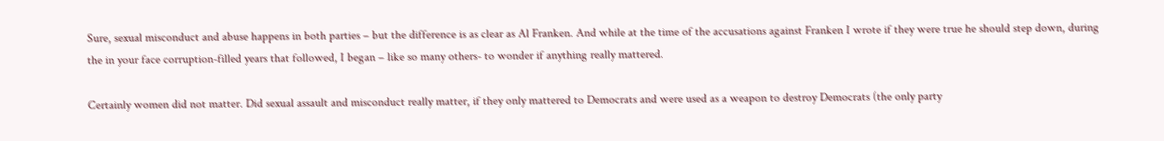Sure, sexual misconduct and abuse happens in both parties – but the difference is as clear as Al Franken. And while at the time of the accusations against Franken I wrote if they were true he should step down, during the in your face corruption-filled years that followed, I began – like so many others- to wonder if anything really mattered.

Certainly women did not matter. Did sexual assault and misconduct really matter, if they only mattered to Democrats and were used as a weapon to destroy Democrats (the only party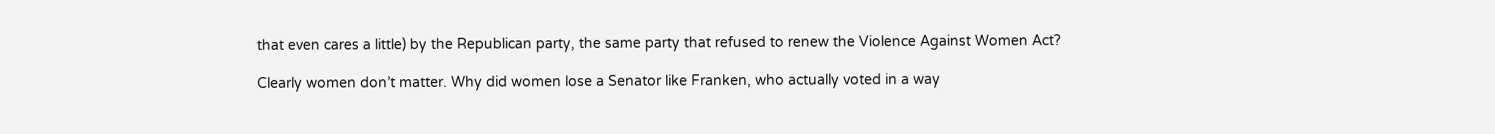that even cares a little) by the Republican party, the same party that refused to renew the Violence Against Women Act?

Clearly women don’t matter. Why did women lose a Senator like Franken, who actually voted in a way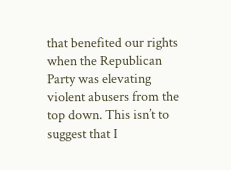that benefited our rights when the Republican Party was elevating violent abusers from the top down. This isn’t to suggest that I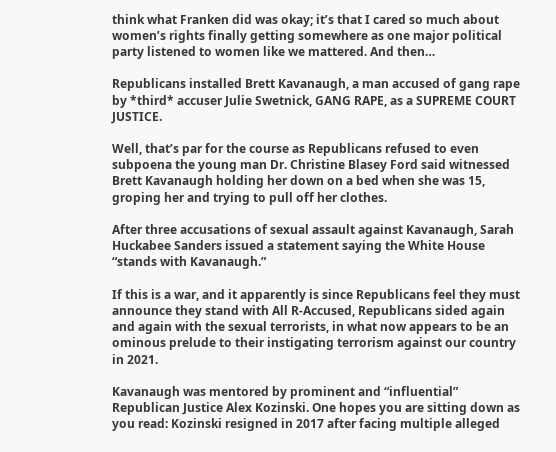think what Franken did was okay; it’s that I cared so much about women’s rights finally getting somewhere as one major political party listened to women like we mattered. And then…

Republicans installed Brett Kavanaugh, a man accused of gang rape by *third* accuser Julie Swetnick, GANG RAPE, as a SUPREME COURT JUSTICE.

Well, that’s par for the course as Republicans refused to even subpoena the young man Dr. Christine Blasey Ford said witnessed Brett Kavanaugh holding her down on a bed when she was 15, groping her and trying to pull off her clothes.

After three accusations of sexual assault against Kavanaugh, Sarah Huckabee Sanders issued a statement saying the White House “stands with Kavanaugh.”

If this is a war, and it apparently is since Republicans feel they must announce they stand with All R-Accused, Republicans sided again and again with the sexual terrorists, in what now appears to be an ominous prelude to their instigating terrorism against our country in 2021.

Kavanaugh was mentored by prominent and “influential” Republican Justice Alex Kozinski. One hopes you are sitting down as you read: Kozinski resigned in 2017 after facing multiple alleged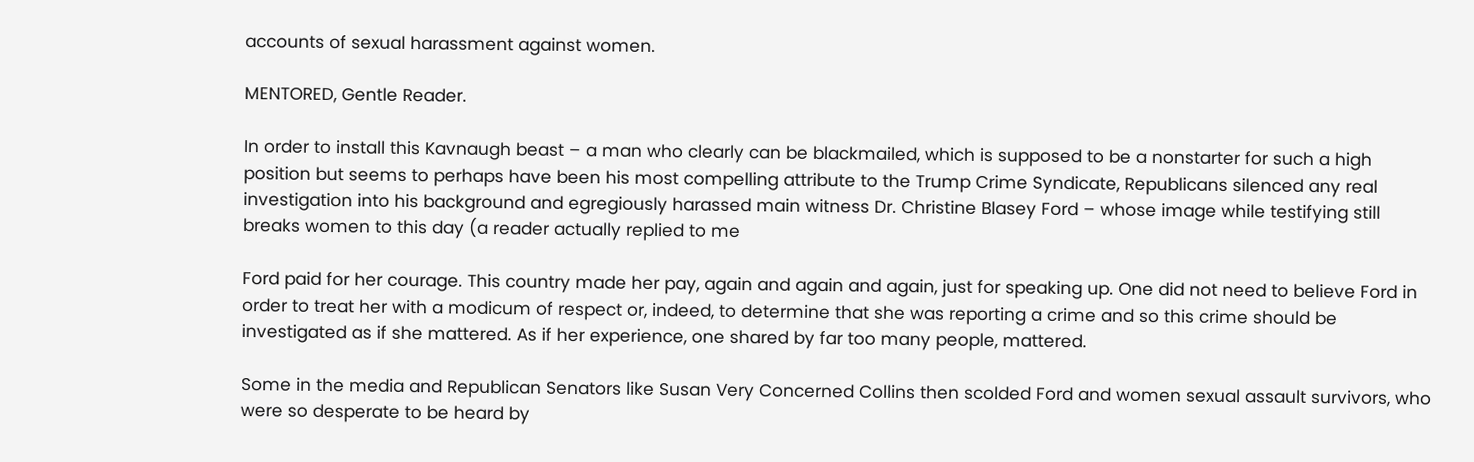accounts of sexual harassment against women.

MENTORED, Gentle Reader.

In order to install this Kavnaugh beast – a man who clearly can be blackmailed, which is supposed to be a nonstarter for such a high position but seems to perhaps have been his most compelling attribute to the Trump Crime Syndicate, Republicans silenced any real investigation into his background and egregiously harassed main witness Dr. Christine Blasey Ford – whose image while testifying still breaks women to this day (a reader actually replied to me

Ford paid for her courage. This country made her pay, again and again and again, just for speaking up. One did not need to believe Ford in order to treat her with a modicum of respect or, indeed, to determine that she was reporting a crime and so this crime should be investigated as if she mattered. As if her experience, one shared by far too many people, mattered.

Some in the media and Republican Senators like Susan Very Concerned Collins then scolded Ford and women sexual assault survivors, who were so desperate to be heard by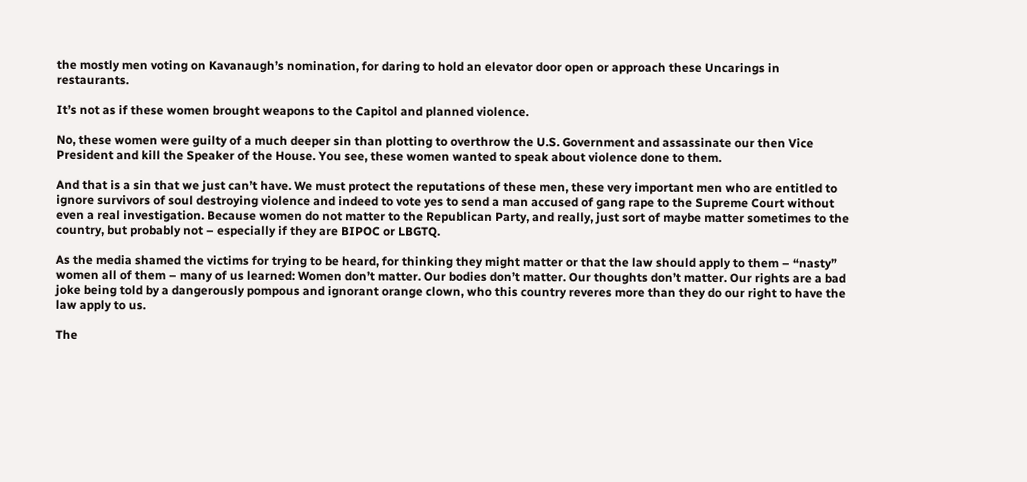the mostly men voting on Kavanaugh’s nomination, for daring to hold an elevator door open or approach these Uncarings in restaurants.

It’s not as if these women brought weapons to the Capitol and planned violence.

No, these women were guilty of a much deeper sin than plotting to overthrow the U.S. Government and assassinate our then Vice President and kill the Speaker of the House. You see, these women wanted to speak about violence done to them.

And that is a sin that we just can’t have. We must protect the reputations of these men, these very important men who are entitled to ignore survivors of soul destroying violence and indeed to vote yes to send a man accused of gang rape to the Supreme Court without even a real investigation. Because women do not matter to the Republican Party, and really, just sort of maybe matter sometimes to the country, but probably not – especially if they are BIPOC or LBGTQ.

As the media shamed the victims for trying to be heard, for thinking they might matter or that the law should apply to them – “nasty” women all of them – many of us learned: Women don’t matter. Our bodies don’t matter. Our thoughts don’t matter. Our rights are a bad joke being told by a dangerously pompous and ignorant orange clown, who this country reveres more than they do our right to have the law apply to us.

The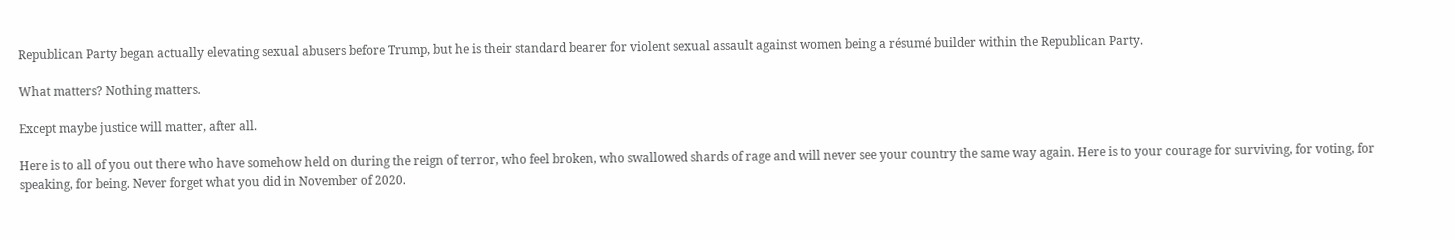Republican Party began actually elevating sexual abusers before Trump, but he is their standard bearer for violent sexual assault against women being a résumé builder within the Republican Party.

What matters? Nothing matters.

Except maybe justice will matter, after all.

Here is to all of you out there who have somehow held on during the reign of terror, who feel broken, who swallowed shards of rage and will never see your country the same way again. Here is to your courage for surviving, for voting, for speaking, for being. Never forget what you did in November of 2020.